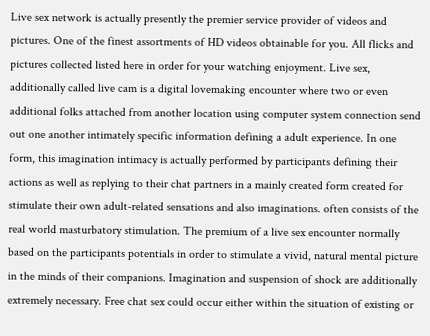Live sex network is actually presently the premier service provider of videos and pictures. One of the finest assortments of HD videos obtainable for you. All flicks and pictures collected listed here in order for your watching enjoyment. Live sex, additionally called live cam is a digital lovemaking encounter where two or even additional folks attached from another location using computer system connection send out one another intimately specific information defining a adult experience. In one form, this imagination intimacy is actually performed by participants defining their actions as well as replying to their chat partners in a mainly created form created for stimulate their own adult-related sensations and also imaginations. often consists of the real world masturbatory stimulation. The premium of a live sex encounter normally based on the participants potentials in order to stimulate a vivid, natural mental picture in the minds of their companions. Imagination and suspension of shock are additionally extremely necessary. Free chat sex could occur either within the situation of existing or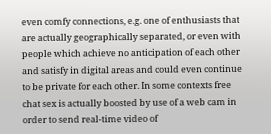even comfy connections, e.g. one of enthusiasts that are actually geographically separated, or even with people which achieve no anticipation of each other and satisfy in digital areas and could even continue to be private for each other. In some contexts free chat sex is actually boosted by use of a web cam in order to send real-time video of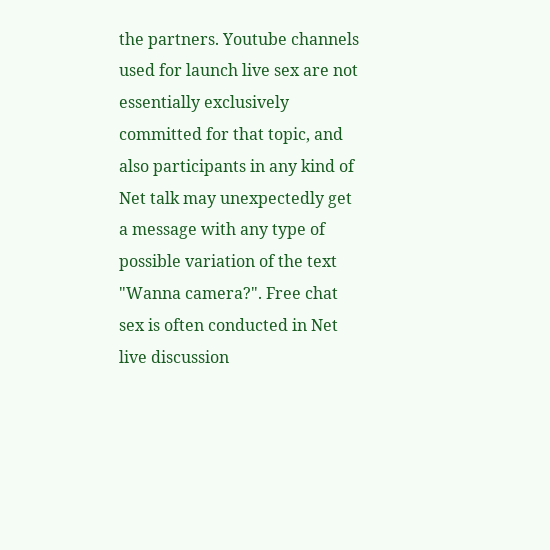the partners. Youtube channels used for launch live sex are not essentially exclusively committed for that topic, and also participants in any kind of Net talk may unexpectedly get a message with any type of possible variation of the text "Wanna camera?". Free chat sex is often conducted in Net live discussion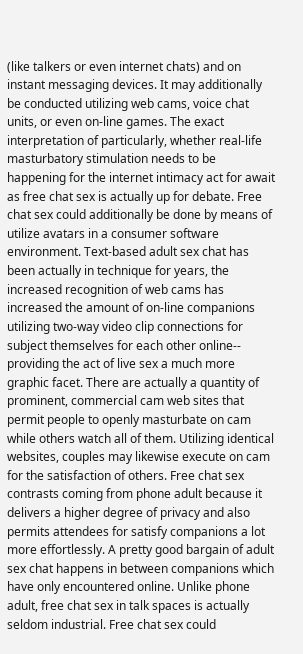(like talkers or even internet chats) and on instant messaging devices. It may additionally be conducted utilizing web cams, voice chat units, or even on-line games. The exact interpretation of particularly, whether real-life masturbatory stimulation needs to be happening for the internet intimacy act for await as free chat sex is actually up for debate. Free chat sex could additionally be done by means of utilize avatars in a consumer software environment. Text-based adult sex chat has been actually in technique for years, the increased recognition of web cams has increased the amount of on-line companions utilizing two-way video clip connections for subject themselves for each other online-- providing the act of live sex a much more graphic facet. There are actually a quantity of prominent, commercial cam web sites that permit people to openly masturbate on cam while others watch all of them. Utilizing identical websites, couples may likewise execute on cam for the satisfaction of others. Free chat sex contrasts coming from phone adult because it delivers a higher degree of privacy and also permits attendees for satisfy companions a lot more effortlessly. A pretty good bargain of adult sex chat happens in between companions which have only encountered online. Unlike phone adult, free chat sex in talk spaces is actually seldom industrial. Free chat sex could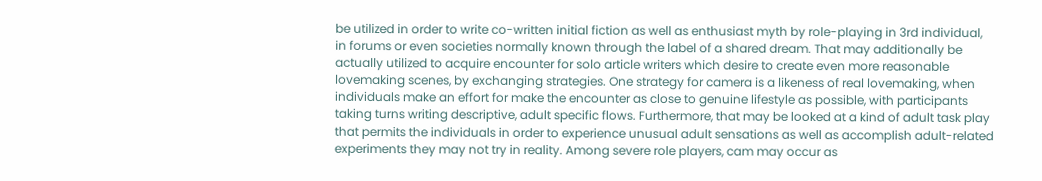be utilized in order to write co-written initial fiction as well as enthusiast myth by role-playing in 3rd individual, in forums or even societies normally known through the label of a shared dream. That may additionally be actually utilized to acquire encounter for solo article writers which desire to create even more reasonable lovemaking scenes, by exchanging strategies. One strategy for camera is a likeness of real lovemaking, when individuals make an effort for make the encounter as close to genuine lifestyle as possible, with participants taking turns writing descriptive, adult specific flows. Furthermore, that may be looked at a kind of adult task play that permits the individuals in order to experience unusual adult sensations as well as accomplish adult-related experiments they may not try in reality. Among severe role players, cam may occur as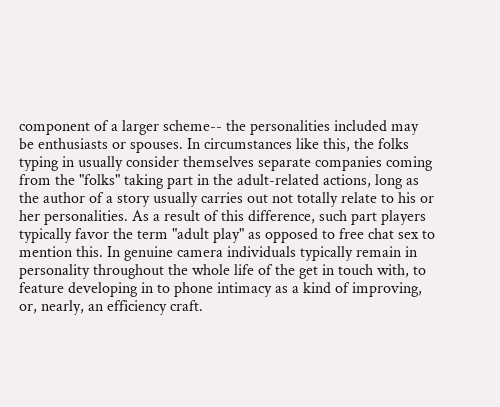component of a larger scheme-- the personalities included may be enthusiasts or spouses. In circumstances like this, the folks typing in usually consider themselves separate companies coming from the "folks" taking part in the adult-related actions, long as the author of a story usually carries out not totally relate to his or her personalities. As a result of this difference, such part players typically favor the term "adult play" as opposed to free chat sex to mention this. In genuine camera individuals typically remain in personality throughout the whole life of the get in touch with, to feature developing in to phone intimacy as a kind of improving, or, nearly, an efficiency craft.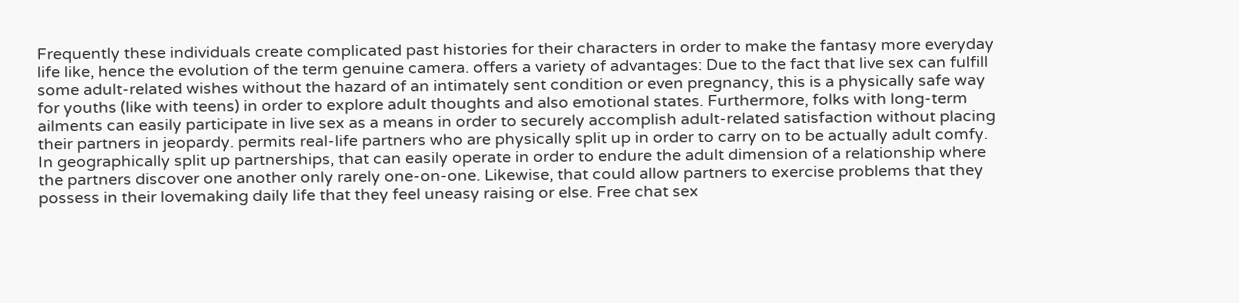Frequently these individuals create complicated past histories for their characters in order to make the fantasy more everyday life like, hence the evolution of the term genuine camera. offers a variety of advantages: Due to the fact that live sex can fulfill some adult-related wishes without the hazard of an intimately sent condition or even pregnancy, this is a physically safe way for youths (like with teens) in order to explore adult thoughts and also emotional states. Furthermore, folks with long-term ailments can easily participate in live sex as a means in order to securely accomplish adult-related satisfaction without placing their partners in jeopardy. permits real-life partners who are physically split up in order to carry on to be actually adult comfy. In geographically split up partnerships, that can easily operate in order to endure the adult dimension of a relationship where the partners discover one another only rarely one-on-one. Likewise, that could allow partners to exercise problems that they possess in their lovemaking daily life that they feel uneasy raising or else. Free chat sex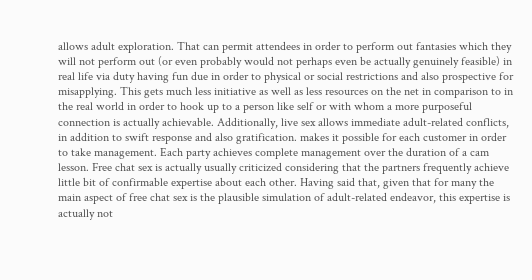allows adult exploration. That can permit attendees in order to perform out fantasies which they will not perform out (or even probably would not perhaps even be actually genuinely feasible) in real life via duty having fun due in order to physical or social restrictions and also prospective for misapplying. This gets much less initiative as well as less resources on the net in comparison to in the real world in order to hook up to a person like self or with whom a more purposeful connection is actually achievable. Additionally, live sex allows immediate adult-related conflicts, in addition to swift response and also gratification. makes it possible for each customer in order to take management. Each party achieves complete management over the duration of a cam lesson. Free chat sex is actually usually criticized considering that the partners frequently achieve little bit of confirmable expertise about each other. Having said that, given that for many the main aspect of free chat sex is the plausible simulation of adult-related endeavor, this expertise is actually not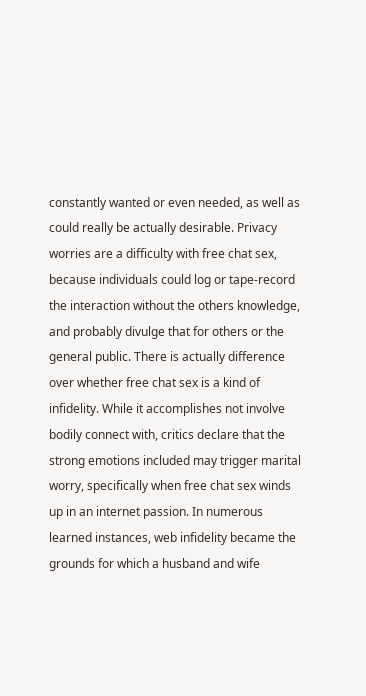constantly wanted or even needed, as well as could really be actually desirable. Privacy worries are a difficulty with free chat sex, because individuals could log or tape-record the interaction without the others knowledge, and probably divulge that for others or the general public. There is actually difference over whether free chat sex is a kind of infidelity. While it accomplishes not involve bodily connect with, critics declare that the strong emotions included may trigger marital worry, specifically when free chat sex winds up in an internet passion. In numerous learned instances, web infidelity became the grounds for which a husband and wife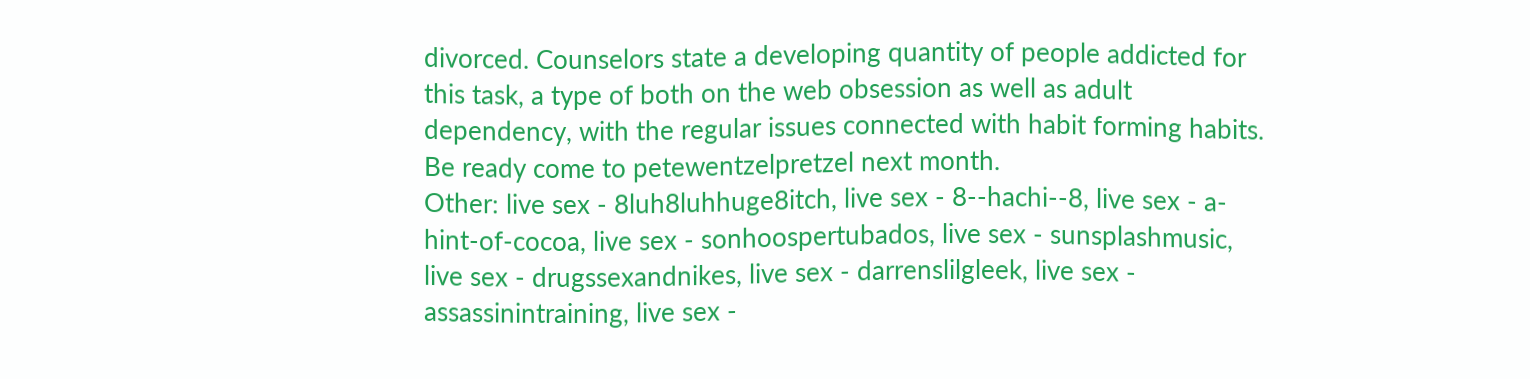divorced. Counselors state a developing quantity of people addicted for this task, a type of both on the web obsession as well as adult dependency, with the regular issues connected with habit forming habits. Be ready come to petewentzelpretzel next month.
Other: live sex - 8luh8luhhuge8itch, live sex - 8--hachi--8, live sex - a-hint-of-cocoa, live sex - sonhoospertubados, live sex - sunsplashmusic, live sex - drugssexandnikes, live sex - darrenslilgleek, live sex - assassinintraining, live sex -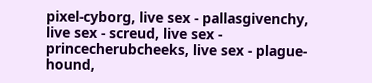pixel-cyborg, live sex - pallasgivenchy, live sex - screud, live sex - princecherubcheeks, live sex - plague-hound,